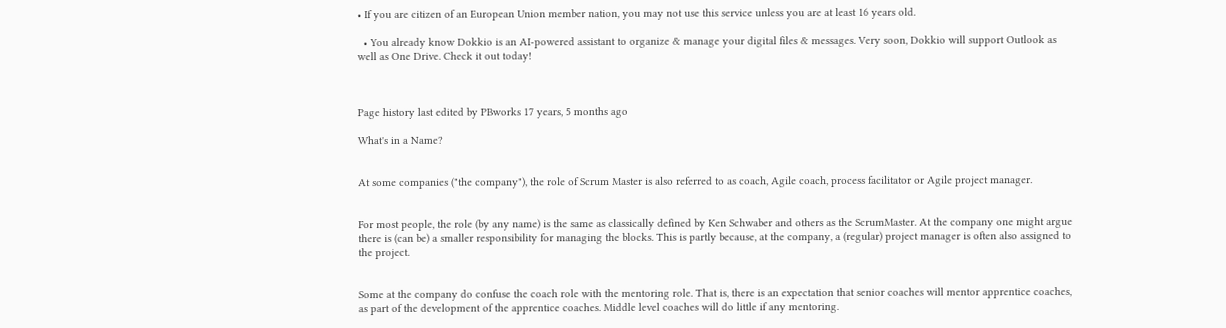• If you are citizen of an European Union member nation, you may not use this service unless you are at least 16 years old.

  • You already know Dokkio is an AI-powered assistant to organize & manage your digital files & messages. Very soon, Dokkio will support Outlook as well as One Drive. Check it out today!



Page history last edited by PBworks 17 years, 5 months ago

What's in a Name?


At some companies ("the company"), the role of Scrum Master is also referred to as coach, Agile coach, process facilitator or Agile project manager.


For most people, the role (by any name) is the same as classically defined by Ken Schwaber and others as the ScrumMaster. At the company one might argue there is (can be) a smaller responsibility for managing the blocks. This is partly because, at the company, a (regular) project manager is often also assigned to the project.


Some at the company do confuse the coach role with the mentoring role. That is, there is an expectation that senior coaches will mentor apprentice coaches, as part of the development of the apprentice coaches. Middle level coaches will do little if any mentoring.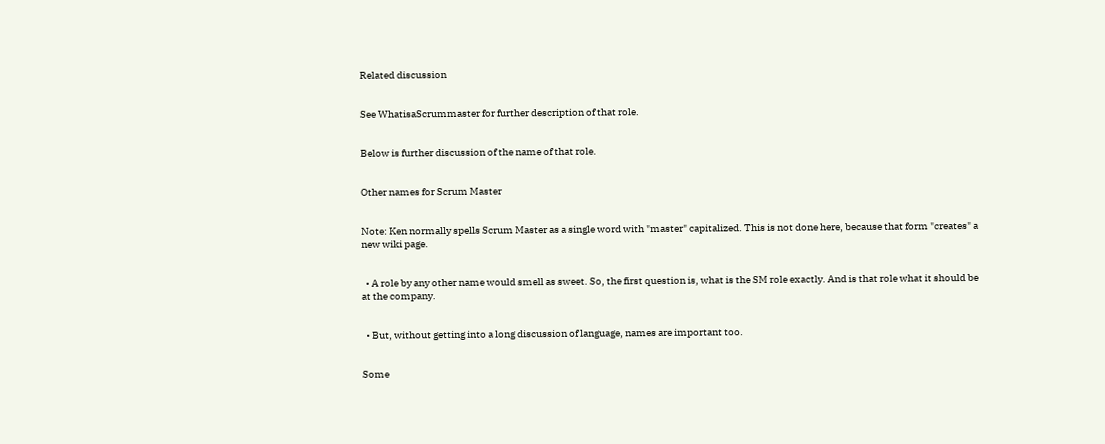Related discussion


See WhatisaScrummaster for further description of that role.


Below is further discussion of the name of that role.


Other names for Scrum Master


Note: Ken normally spells Scrum Master as a single word with "master" capitalized. This is not done here, because that form "creates" a new wiki page.


  • A role by any other name would smell as sweet. So, the first question is, what is the SM role exactly. And is that role what it should be at the company.


  • But, without getting into a long discussion of language, names are important too.


Some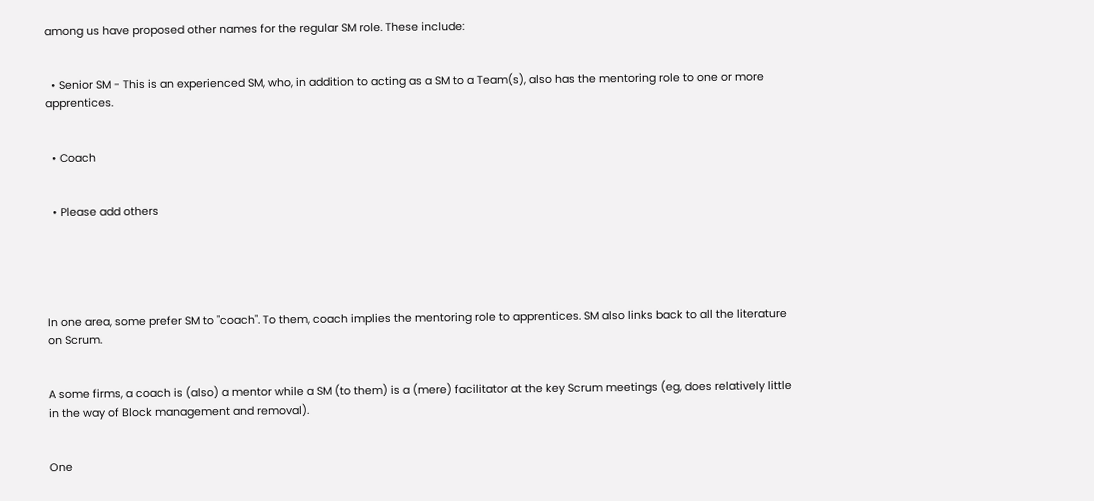among us have proposed other names for the regular SM role. These include:


  • Senior SM - This is an experienced SM, who, in addition to acting as a SM to a Team(s), also has the mentoring role to one or more apprentices.


  • Coach


  • Please add others





In one area, some prefer SM to "coach". To them, coach implies the mentoring role to apprentices. SM also links back to all the literature on Scrum.


A some firms, a coach is (also) a mentor while a SM (to them) is a (mere) facilitator at the key Scrum meetings (eg, does relatively little in the way of Block management and removal).


One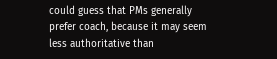could guess that PMs generally prefer coach, because it may seem less authoritative than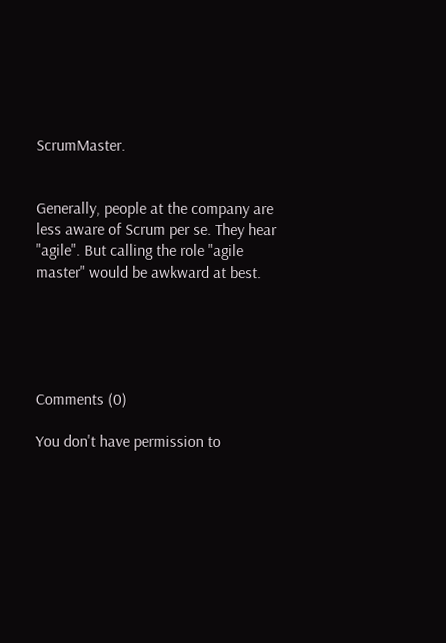ScrumMaster.


Generally, people at the company are less aware of Scrum per se. They hear "agile". But calling the role "agile master" would be awkward at best.





Comments (0)

You don't have permission to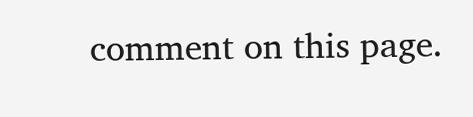comment on this page.